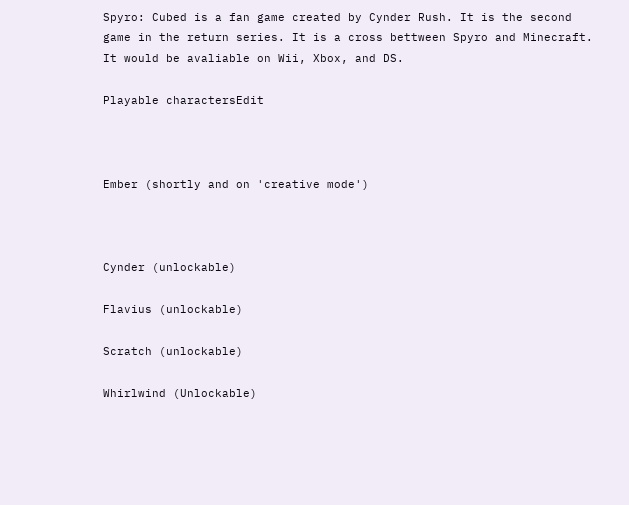Spyro: Cubed is a fan game created by Cynder Rush. It is the second game in the return series. It is a cross bettween Spyro and Minecraft. It would be avaliable on Wii, Xbox, and DS.

Playable charactersEdit



Ember (shortly and on 'creative mode')



Cynder (unlockable)

Flavius (unlockable)

Scratch (unlockable)

Whirlwind (Unlockable)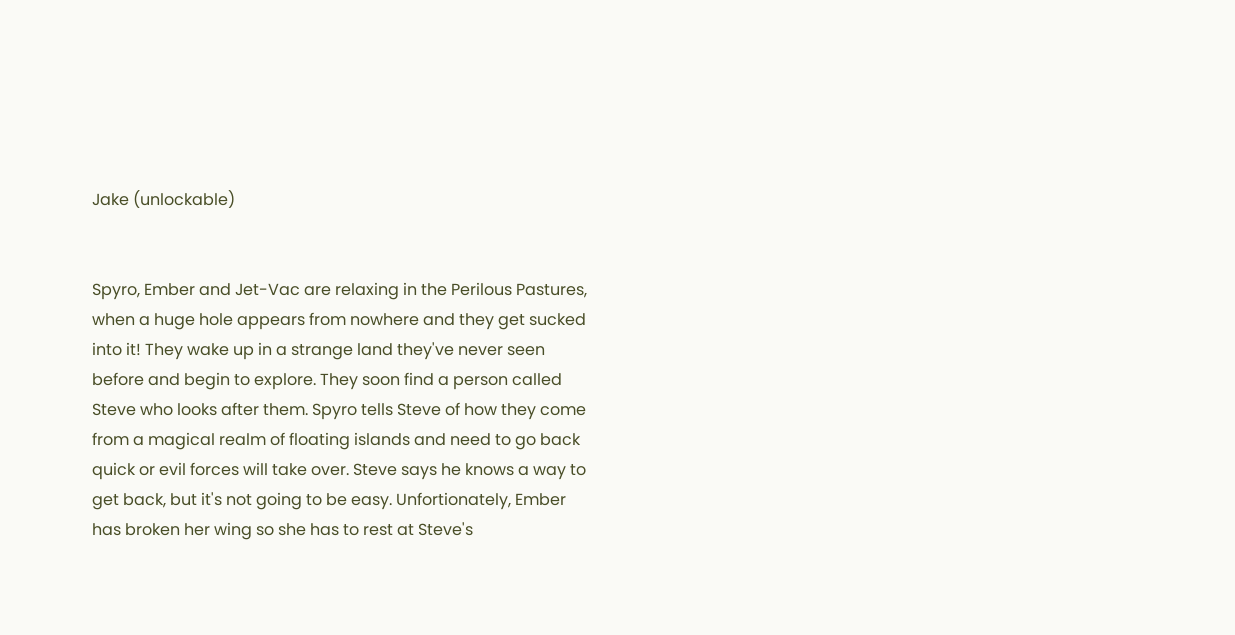Jake (unlockable)


Spyro, Ember and Jet-Vac are relaxing in the Perilous Pastures, when a huge hole appears from nowhere and they get sucked into it! They wake up in a strange land they've never seen before and begin to explore. They soon find a person called Steve who looks after them. Spyro tells Steve of how they come from a magical realm of floating islands and need to go back quick or evil forces will take over. Steve says he knows a way to get back, but it's not going to be easy. Unfortionately, Ember has broken her wing so she has to rest at Steve's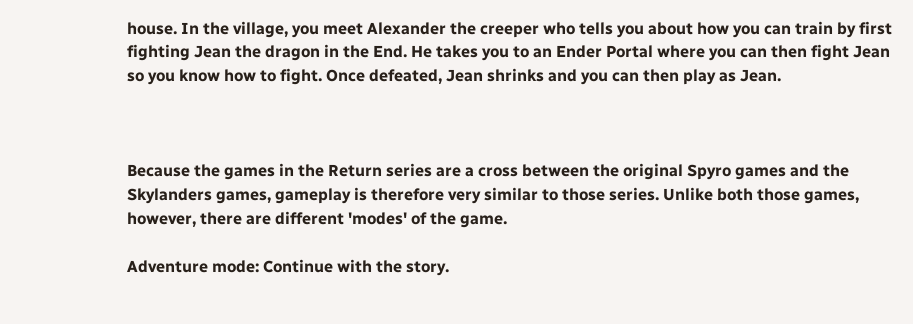house. In the village, you meet Alexander the creeper who tells you about how you can train by first fighting Jean the dragon in the End. He takes you to an Ender Portal where you can then fight Jean so you know how to fight. Once defeated, Jean shrinks and you can then play as Jean.



Because the games in the Return series are a cross between the original Spyro games and the Skylanders games, gameplay is therefore very similar to those series. Unlike both those games, however, there are different 'modes' of the game.

Adventure mode: Continue with the story.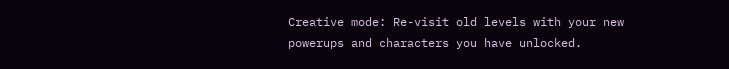Creative mode: Re-visit old levels with your new powerups and characters you have unlocked.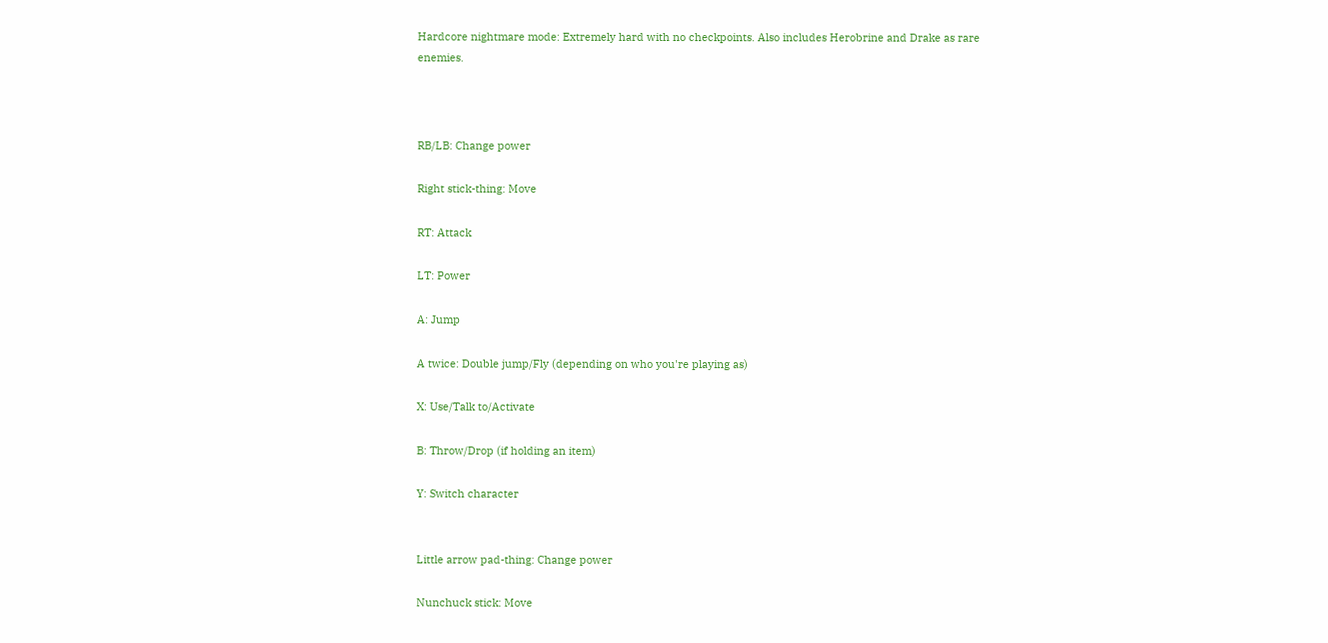Hardcore nightmare mode: Extremely hard with no checkpoints. Also includes Herobrine and Drake as rare enemies.



RB/LB: Change power

Right stick-thing: Move

RT: Attack

LT: Power

A: Jump

A twice: Double jump/Fly (depending on who you're playing as)

X: Use/Talk to/Activate

B: Throw/Drop (if holding an item)

Y: Switch character


Little arrow pad-thing: Change power

Nunchuck stick: Move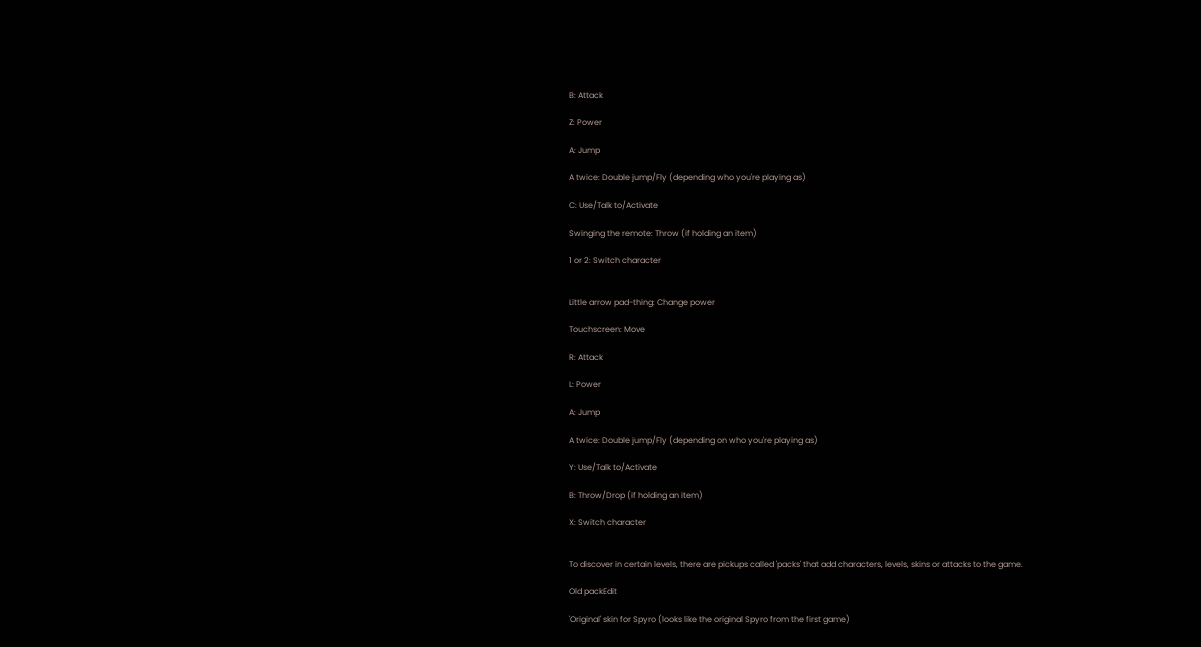B: Attack

Z: Power

A: Jump

A twice: Double jump/Fly (depending who you're playing as)

C: Use/Talk to/Activate

Swinging the remote: Throw (if holding an item)

1 or 2: Switch character


Little arrow pad-thing: Change power

Touchscreen: Move

R: Attack

L: Power

A: Jump

A twice: Double jump/Fly (depending on who you're playing as)

Y: Use/Talk to/Activate

B: Throw/Drop (if holding an item)

X: Switch character


To discover in certain levels, there are pickups called 'packs' that add characters, levels, skins or attacks to the game.

Old packEdit

'Original' skin for Spyro (looks like the original Spyro from the first game)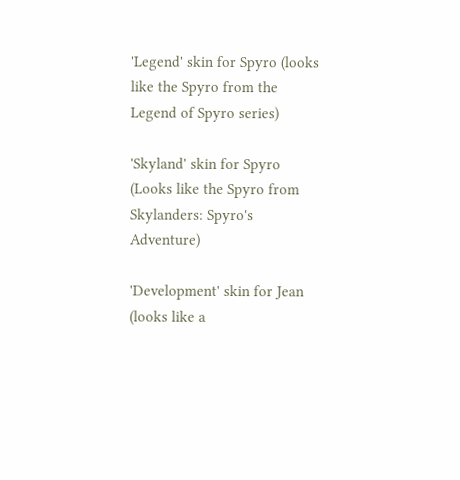'Legend' skin for Spyro (looks like the Spyro from the Legend of Spyro series)

'Skyland' skin for Spyro (Looks like the Spyro from Skylanders: Spyro's Adventure)

'Development' skin for Jean (looks like a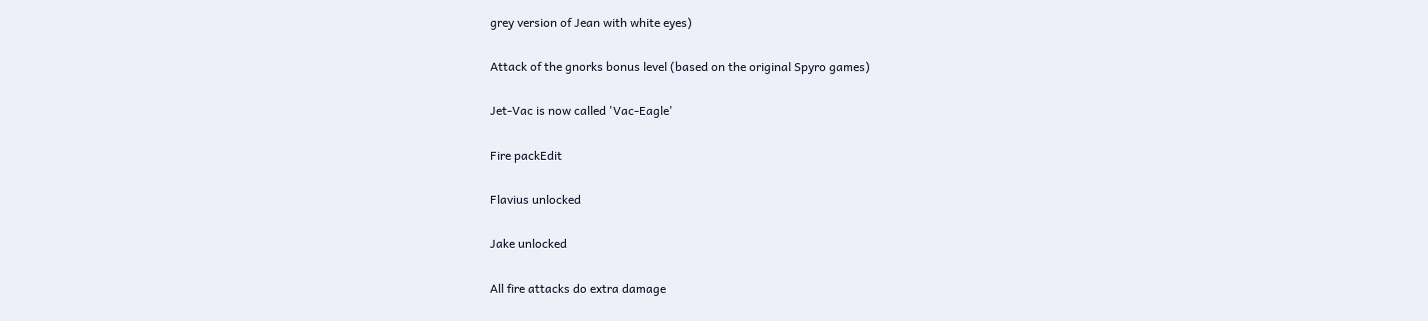grey version of Jean with white eyes)

Attack of the gnorks bonus level (based on the original Spyro games)

Jet-Vac is now called 'Vac-Eagle'

Fire packEdit

Flavius unlocked

Jake unlocked

All fire attacks do extra damage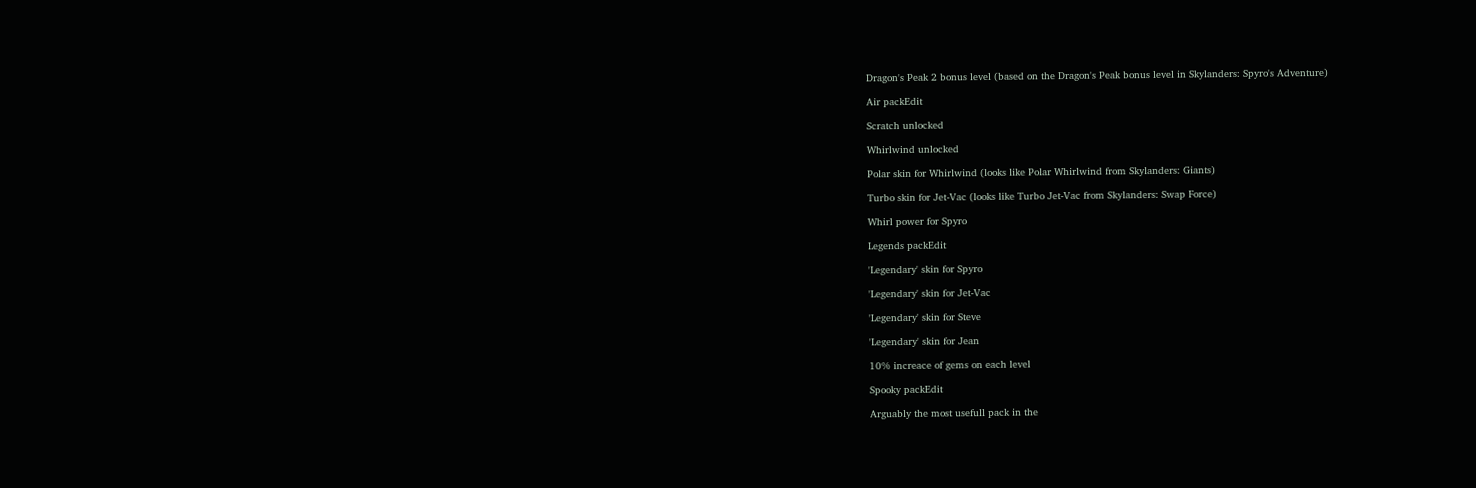Dragon's Peak 2 bonus level (based on the Dragon's Peak bonus level in Skylanders: Spyro's Adventure)

Air packEdit

Scratch unlocked

Whirlwind unlocked

Polar skin for Whirlwind (looks like Polar Whirlwind from Skylanders: Giants)

Turbo skin for Jet-Vac (looks like Turbo Jet-Vac from Skylanders: Swap Force)

Whirl power for Spyro

Legends packEdit

'Legendary' skin for Spyro

'Legendary' skin for Jet-Vac

'Legendary' skin for Steve

'Legendary' skin for Jean

10% increace of gems on each level

Spooky packEdit

Arguably the most usefull pack in the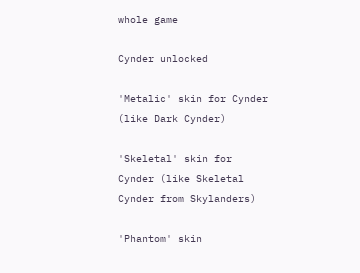whole game

Cynder unlocked

'Metalic' skin for Cynder (like Dark Cynder)

'Skeletal' skin for Cynder (like Skeletal Cynder from Skylanders)

'Phantom' skin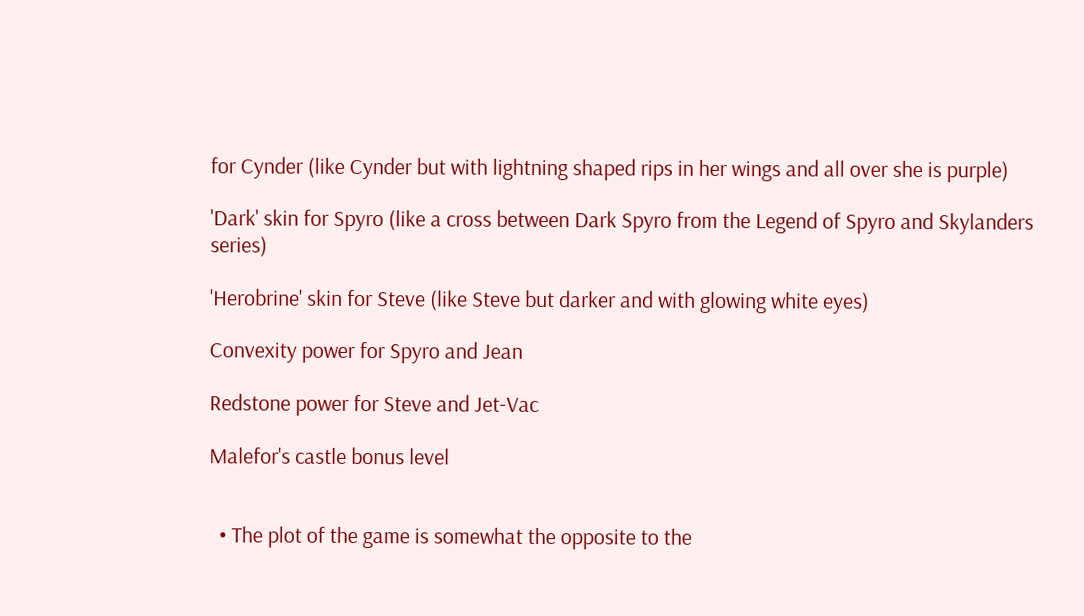for Cynder (like Cynder but with lightning shaped rips in her wings and all over she is purple)

'Dark' skin for Spyro (like a cross between Dark Spyro from the Legend of Spyro and Skylanders series)

'Herobrine' skin for Steve (like Steve but darker and with glowing white eyes)

Convexity power for Spyro and Jean

Redstone power for Steve and Jet-Vac

Malefor's castle bonus level


  • The plot of the game is somewhat the opposite to the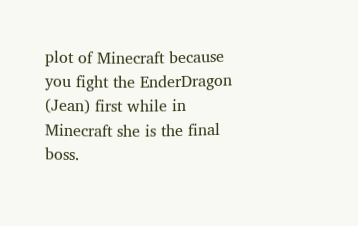plot of Minecraft because you fight the EnderDragon (Jean) first while in Minecraft she is the final boss.